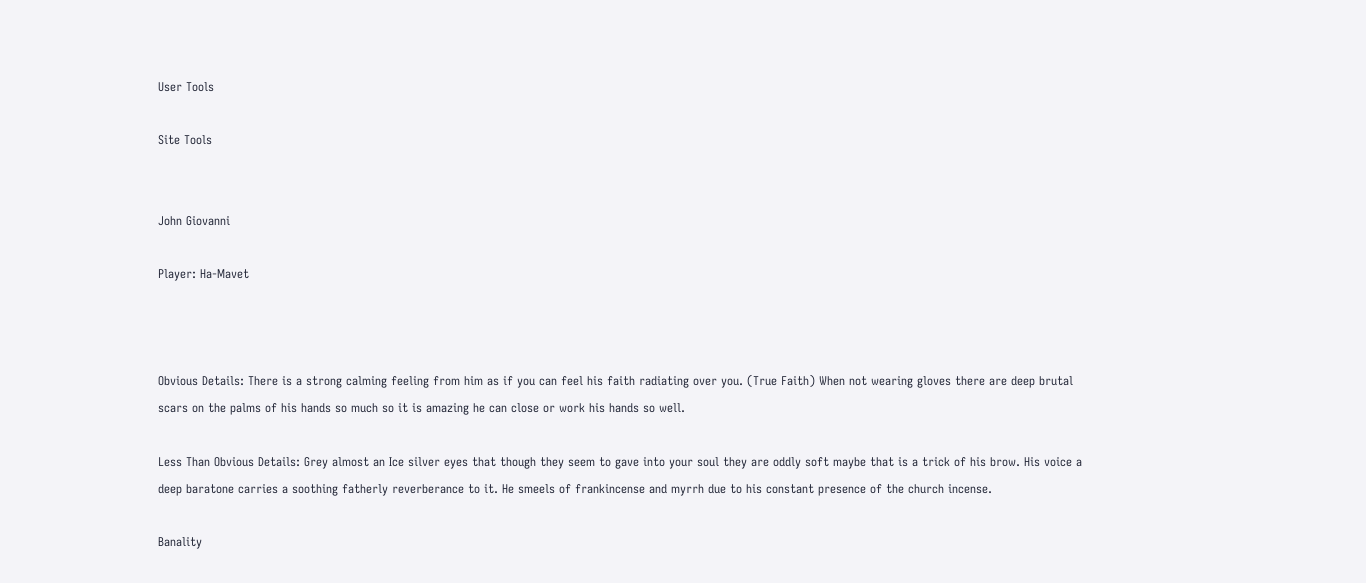User Tools

Site Tools


John Giovanni

Player: Ha-Mavet



Obvious Details: There is a strong calming feeling from him as if you can feel his faith radiating over you. (True Faith) When not wearing gloves there are deep brutal scars on the palms of his hands so much so it is amazing he can close or work his hands so well.

Less Than Obvious Details: Grey almost an Ice silver eyes that though they seem to gave into your soul they are oddly soft maybe that is a trick of his brow. His voice a deep baratone carries a soothing fatherly reverberance to it. He smeels of frankincense and myrrh due to his constant presence of the church incense.

Banality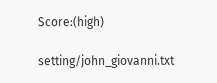Score:(high)

setting/john_giovanni.txt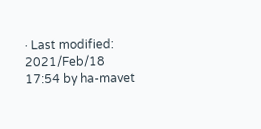· Last modified: 2021/Feb/18 17:54 by ha-mavet